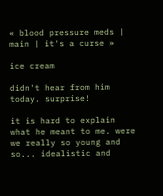« blood pressure meds | main | it's a curse »

ice cream

didn't hear from him today. surprise!

it is hard to explain what he meant to me. were we really so young and so... idealistic and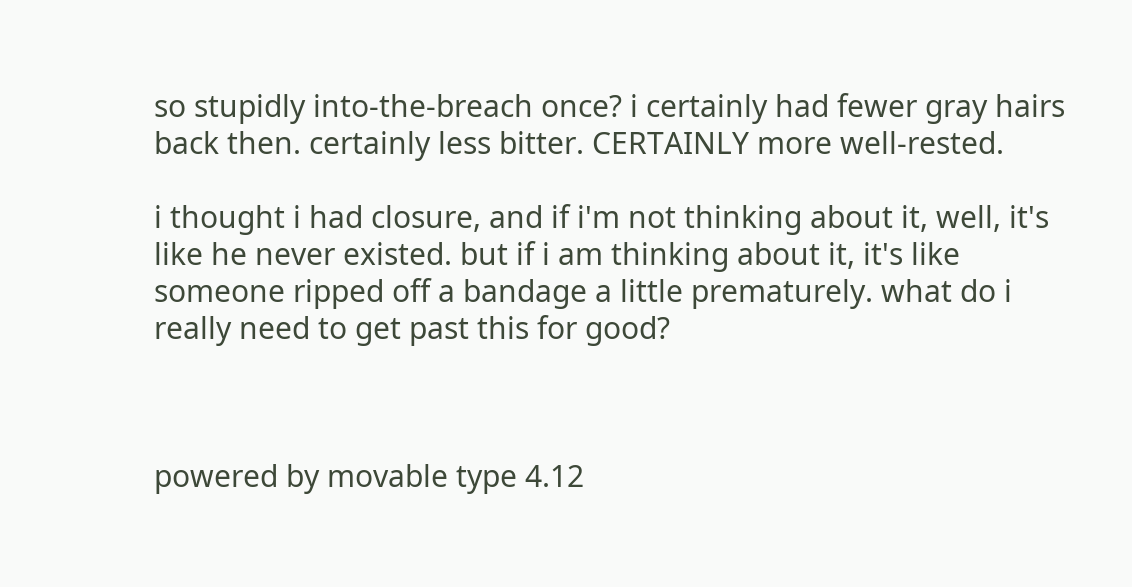so stupidly into-the-breach once? i certainly had fewer gray hairs back then. certainly less bitter. CERTAINLY more well-rested.

i thought i had closure, and if i'm not thinking about it, well, it's like he never existed. but if i am thinking about it, it's like someone ripped off a bandage a little prematurely. what do i really need to get past this for good?



powered by movable type 4.12